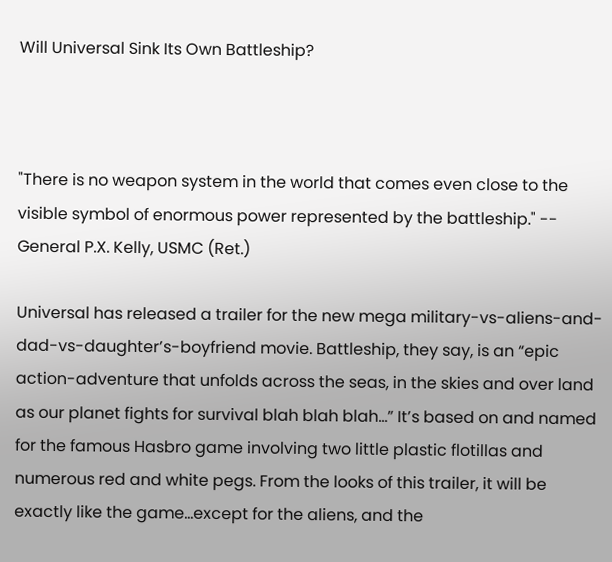Will Universal Sink Its Own Battleship?



"There is no weapon system in the world that comes even close to the visible symbol of enormous power represented by the battleship." -- General P.X. Kelly, USMC (Ret.)

Universal has released a trailer for the new mega military-vs-aliens-and-dad-vs-daughter’s-boyfriend movie. Battleship, they say, is an “epic action-adventure that unfolds across the seas, in the skies and over land as our planet fights for survival blah blah blah…” It’s based on and named for the famous Hasbro game involving two little plastic flotillas and numerous red and white pegs. From the looks of this trailer, it will be exactly like the game…except for the aliens, and the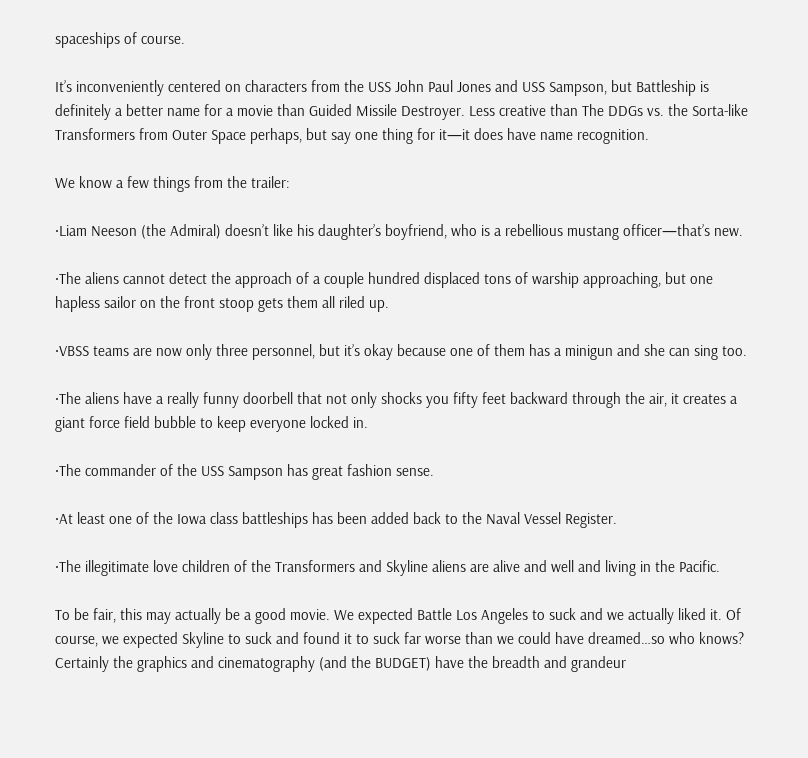spaceships of course.

It’s inconveniently centered on characters from the USS John Paul Jones and USS Sampson, but Battleship is definitely a better name for a movie than Guided Missile Destroyer. Less creative than The DDGs vs. the Sorta-like Transformers from Outer Space perhaps, but say one thing for it—it does have name recognition.

We know a few things from the trailer:

·Liam Neeson (the Admiral) doesn’t like his daughter’s boyfriend, who is a rebellious mustang officer—that’s new.

·The aliens cannot detect the approach of a couple hundred displaced tons of warship approaching, but one hapless sailor on the front stoop gets them all riled up.

·VBSS teams are now only three personnel, but it’s okay because one of them has a minigun and she can sing too.

·The aliens have a really funny doorbell that not only shocks you fifty feet backward through the air, it creates a giant force field bubble to keep everyone locked in.

·The commander of the USS Sampson has great fashion sense.

·At least one of the Iowa class battleships has been added back to the Naval Vessel Register.

·The illegitimate love children of the Transformers and Skyline aliens are alive and well and living in the Pacific.

To be fair, this may actually be a good movie. We expected Battle Los Angeles to suck and we actually liked it. Of course, we expected Skyline to suck and found it to suck far worse than we could have dreamed…so who knows? Certainly the graphics and cinematography (and the BUDGET) have the breadth and grandeur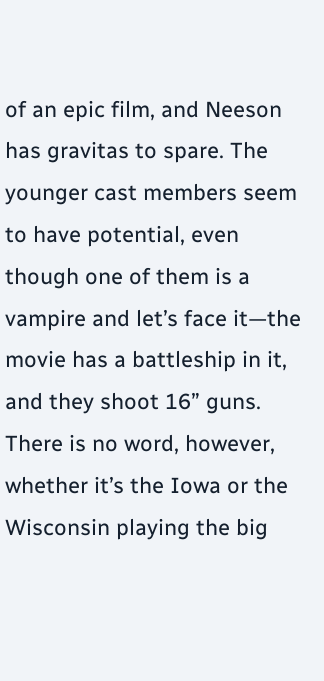of an epic film, and Neeson has gravitas to spare. The younger cast members seem to have potential, even though one of them is a vampire and let’s face it—the movie has a battleship in it, and they shoot 16” guns. There is no word, however, whether it’s the Iowa or the Wisconsin playing the big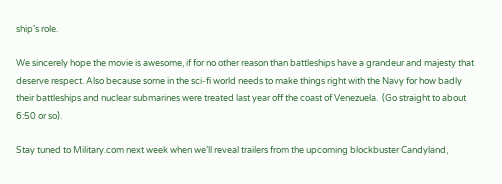ship’s role.

We sincerely hope the movie is awesome, if for no other reason than battleships have a grandeur and majesty that deserve respect. Also because some in the sci-fi world needs to make things right with the Navy for how badly their battleships and nuclear submarines were treated last year off the coast of Venezuela.  (Go straight to about 6:50 or so).

Stay tuned to Military.com next week when we’ll reveal trailers from the upcoming blockbuster Candyland,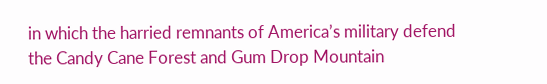in which the harried remnants of America’s military defend the Candy Cane Forest and Gum Drop Mountain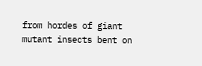from hordes of giant mutant insects bent on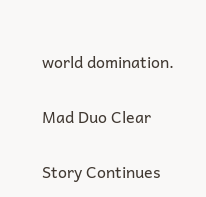world domination.

Mad Duo Clear

Story Continues